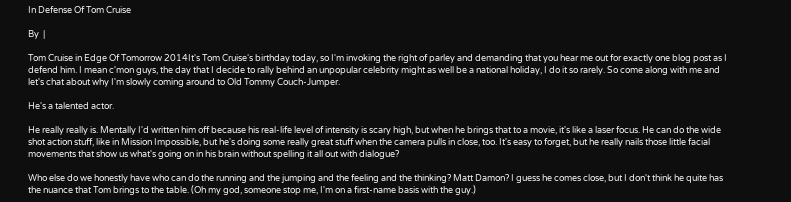In Defense Of Tom Cruise

By  |

Tom Cruise in Edge Of Tomorrow 2014It's Tom Cruise‘s birthday today, so I'm invoking the right of parley and demanding that you hear me out for exactly one blog post as I defend him. I mean c'mon guys, the day that I decide to rally behind an unpopular celebrity might as well be a national holiday, I do it so rarely. So come along with me and let's chat about why I'm slowly coming around to Old Tommy Couch-Jumper.

He's a talented actor.

He really really is. Mentally I'd written him off because his real-life level of intensity is scary high, but when he brings that to a movie, it's like a laser focus. He can do the wide shot action stuff, like in Mission Impossible, but he's doing some really great stuff when the camera pulls in close, too. It's easy to forget, but he really nails those little facial movements that show us what's going on in his brain without spelling it all out with dialogue?

Who else do we honestly have who can do the running and the jumping and the feeling and the thinking? Matt Damon? I guess he comes close, but I don't think he quite has the nuance that Tom brings to the table. (Oh my god, someone stop me, I'm on a first-name basis with the guy.)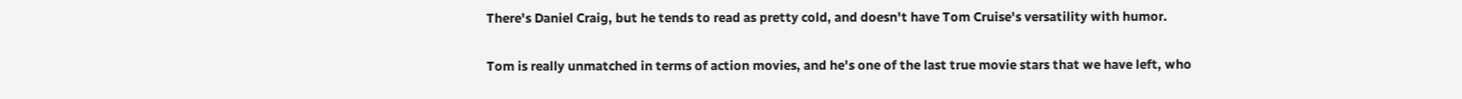There's Daniel Craig, but he tends to read as pretty cold, and doesn't have Tom Cruise's versatility with humor.

Tom is really unmatched in terms of action movies, and he's one of the last true movie stars that we have left, who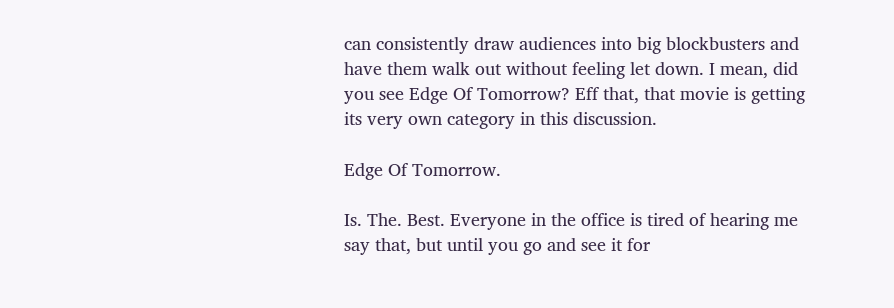can consistently draw audiences into big blockbusters and have them walk out without feeling let down. I mean, did you see Edge Of Tomorrow? Eff that, that movie is getting its very own category in this discussion.

Edge Of Tomorrow.

Is. The. Best. Everyone in the office is tired of hearing me say that, but until you go and see it for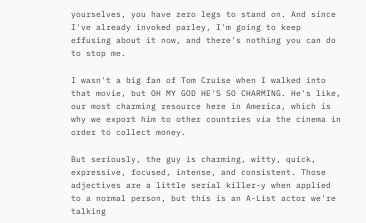yourselves, you have zero legs to stand on. And since I've already invoked parley, I'm going to keep effusing about it now, and there's nothing you can do to stop me.

I wasn't a big fan of Tom Cruise when I walked into that movie, but OH MY GOD HE'S SO CHARMING. He's like, our most charming resource here in America, which is why we export him to other countries via the cinema in order to collect money.

But seriously, the guy is charming, witty, quick, expressive, focused, intense, and consistent. Those adjectives are a little serial killer-y when applied to a normal person, but this is an A-List actor we're talking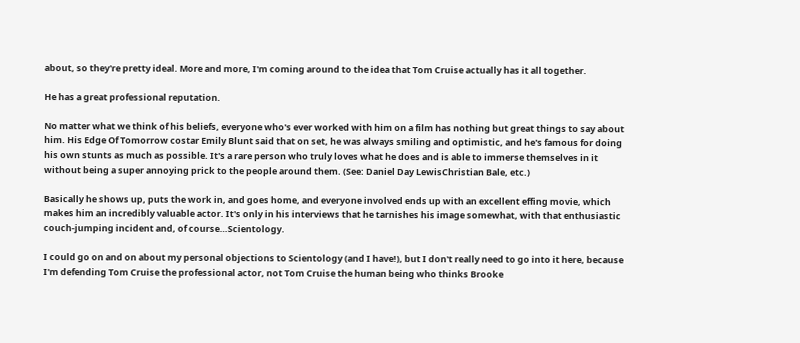about, so they're pretty ideal. More and more, I'm coming around to the idea that Tom Cruise actually has it all together.

He has a great professional reputation.

No matter what we think of his beliefs, everyone who's ever worked with him on a film has nothing but great things to say about him. His Edge Of Tomorrow costar Emily Blunt said that on set, he was always smiling and optimistic, and he's famous for doing his own stunts as much as possible. It's a rare person who truly loves what he does and is able to immerse themselves in it without being a super annoying prick to the people around them. (See: Daniel Day LewisChristian Bale, etc.)

Basically he shows up, puts the work in, and goes home, and everyone involved ends up with an excellent effing movie, which makes him an incredibly valuable actor. It's only in his interviews that he tarnishes his image somewhat, with that enthusiastic couch-jumping incident and, of course…Scientology.

I could go on and on about my personal objections to Scientology (and I have!), but I don't really need to go into it here, because I'm defending Tom Cruise the professional actor, not Tom Cruise the human being who thinks Brooke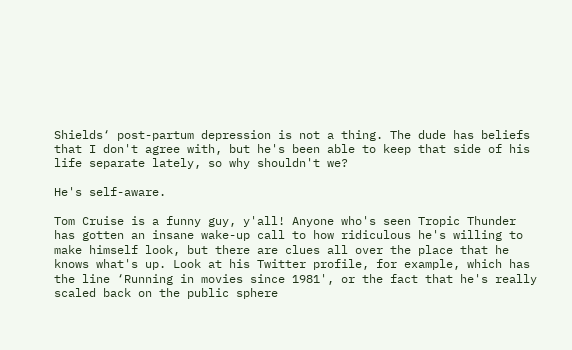Shields‘ post-partum depression is not a thing. The dude has beliefs that I don't agree with, but he's been able to keep that side of his life separate lately, so why shouldn't we?

He's self-aware.

Tom Cruise is a funny guy, y'all! Anyone who's seen Tropic Thunder has gotten an insane wake-up call to how ridiculous he's willing to make himself look, but there are clues all over the place that he knows what's up. Look at his Twitter profile, for example, which has the line ‘Running in movies since 1981', or the fact that he's really scaled back on the public sphere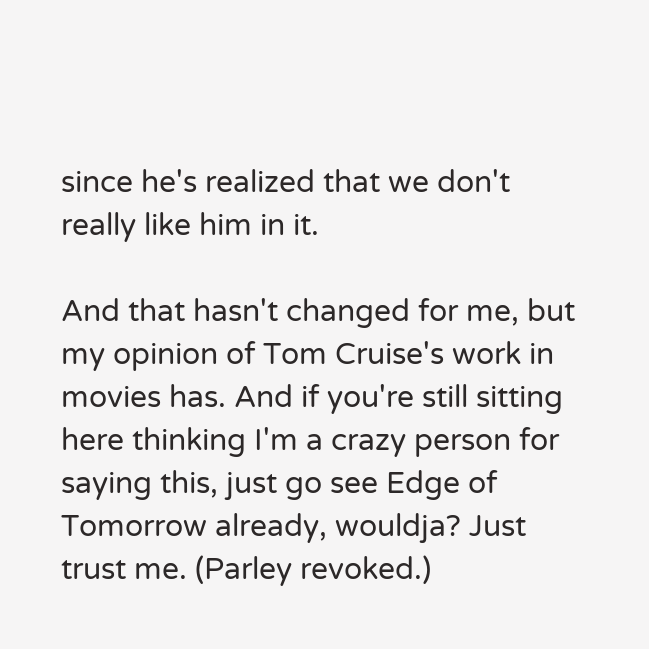since he's realized that we don't really like him in it.

And that hasn't changed for me, but my opinion of Tom Cruise's work in movies has. And if you're still sitting here thinking I'm a crazy person for saying this, just go see Edge of Tomorrow already, wouldja? Just trust me. (Parley revoked.)